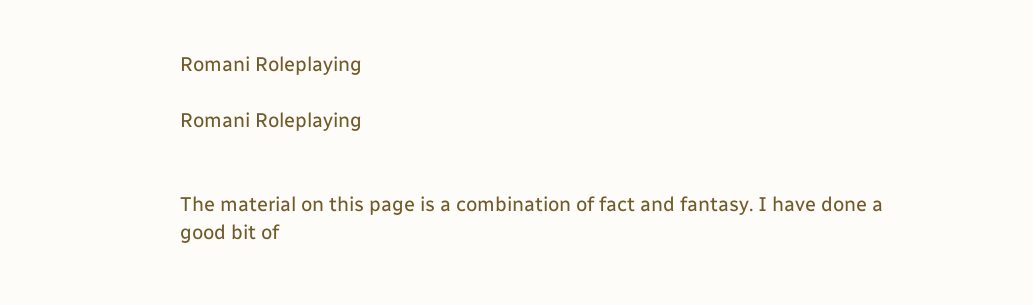Romani Roleplaying

Romani Roleplaying


The material on this page is a combination of fact and fantasy. I have done a good bit of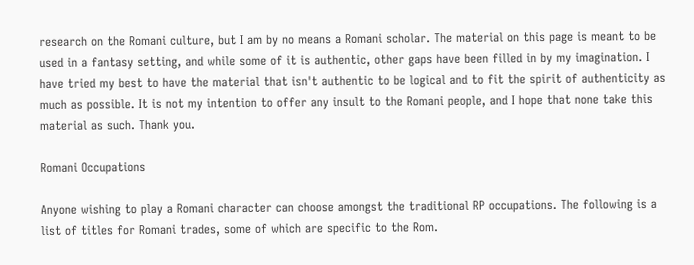research on the Romani culture, but I am by no means a Romani scholar. The material on this page is meant to be used in a fantasy setting, and while some of it is authentic, other gaps have been filled in by my imagination. I have tried my best to have the material that isn't authentic to be logical and to fit the spirit of authenticity as much as possible. It is not my intention to offer any insult to the Romani people, and I hope that none take this material as such. Thank you.

Romani Occupations

Anyone wishing to play a Romani character can choose amongst the traditional RP occupations. The following is a list of titles for Romani trades, some of which are specific to the Rom.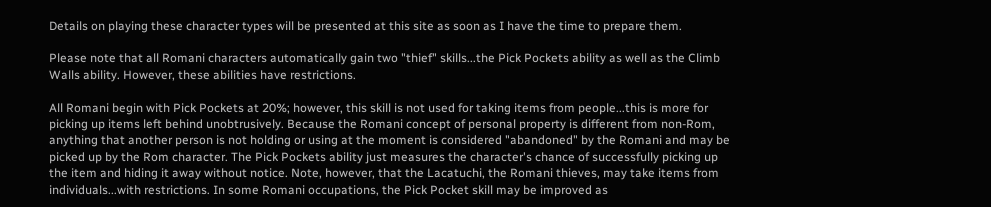Details on playing these character types will be presented at this site as soon as I have the time to prepare them.

Please note that all Romani characters automatically gain two "thief" skills...the Pick Pockets ability as well as the Climb Walls ability. However, these abilities have restrictions.

All Romani begin with Pick Pockets at 20%; however, this skill is not used for taking items from people...this is more for picking up items left behind unobtrusively. Because the Romani concept of personal property is different from non-Rom, anything that another person is not holding or using at the moment is considered "abandoned" by the Romani and may be picked up by the Rom character. The Pick Pockets ability just measures the character's chance of successfully picking up the item and hiding it away without notice. Note, however, that the Lacatuchi, the Romani thieves, may take items from individuals...with restrictions. In some Romani occupations, the Pick Pocket skill may be improved as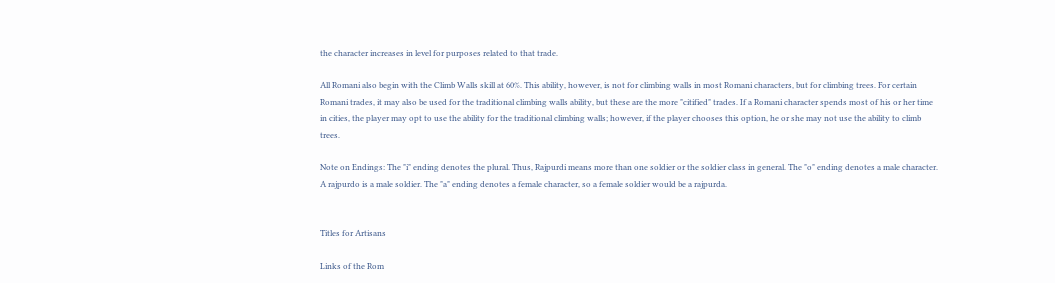the character increases in level for purposes related to that trade.

All Romani also begin with the Climb Walls skill at 60%. This ability, however, is not for climbing walls in most Romani characters, but for climbing trees. For certain Romani trades, it may also be used for the traditional climbing walls ability, but these are the more "citified" trades. If a Romani character spends most of his or her time in cities, the player may opt to use the ability for the traditional climbing walls; however, if the player chooses this option, he or she may not use the ability to climb trees.

Note on Endings: The "i" ending denotes the plural. Thus, Rajpurdi means more than one soldier or the soldier class in general. The "o" ending denotes a male character. A rajpurdo is a male soldier. The "a" ending denotes a female character, so a female soldier would be a rajpurda.


Titles for Artisans

Links of the Rom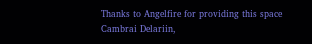Thanks to Angelfire for providing this space
Cambrai Delariin,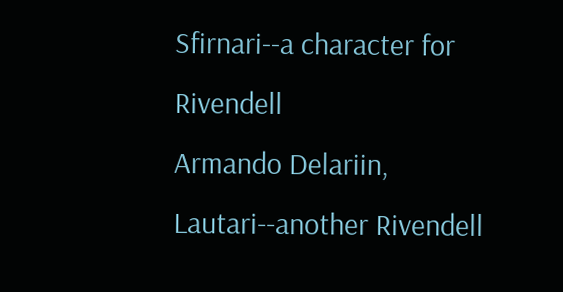Sfirnari--a character for Rivendell
Armando Delariin, Lautari--another Rivendell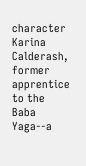character
Karina Calderash, former apprentice to the Baba Yaga--a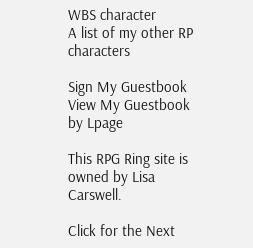WBS character
A list of my other RP characters

Sign My Guestbook
View My Guestbook
by Lpage

This RPG Ring site is owned by Lisa Carswell.

Click for the Next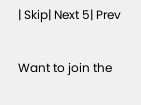| Skip| Next 5| Prev

Want to join the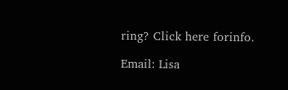ring? Click here forinfo.

Email: Lisa